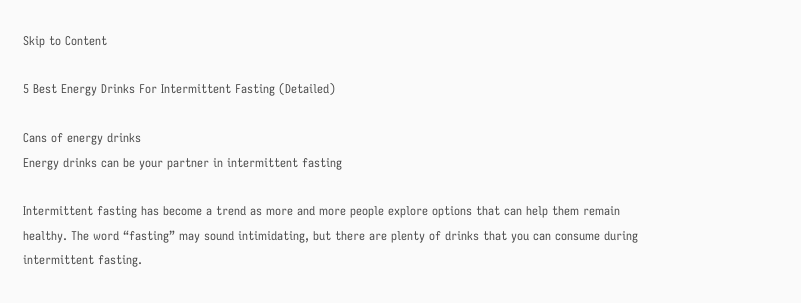Skip to Content

5 Best Energy Drinks For Intermittent Fasting (Detailed)

Cans of energy drinks
Energy drinks can be your partner in intermittent fasting

Intermittent fasting has become a trend as more and more people explore options that can help them remain healthy. The word “fasting” may sound intimidating, but there are plenty of drinks that you can consume during intermittent fasting.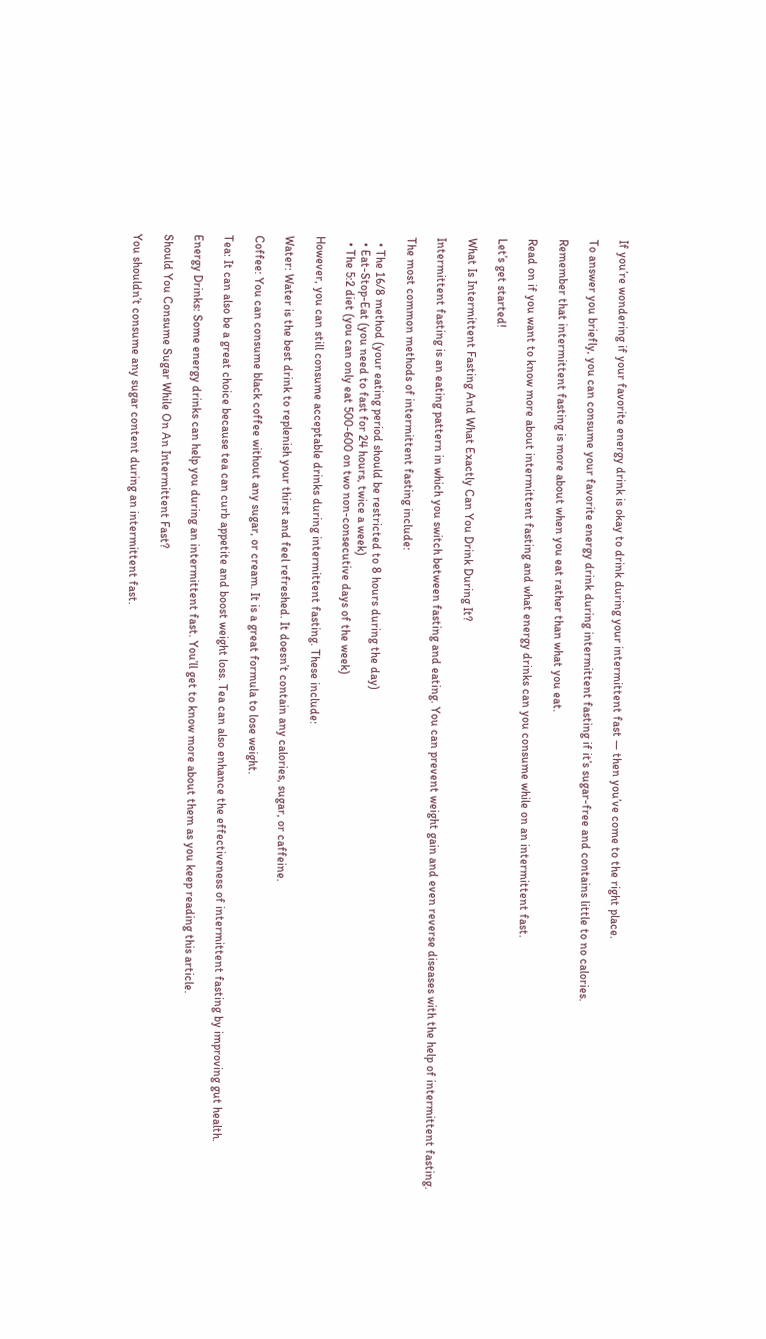If you’re wondering if your favorite energy drink is okay to drink during your intermittent fast — then you’ve come to the right place.

To answer you briefly, you can consume your favorite energy drink during intermittent fasting if it’s sugar-free and contains little to no calories.

Remember that intermittent fasting is more about when you eat rather than what you eat.

Read on if you want to know more about intermittent fasting and what energy drinks can you consume while on an intermittent fast.

Let’s get started!

What Is Intermittent Fasting And What Exactly Can You Drink During It?

Intermittent fasting is an eating pattern in which you switch between fasting and eating. You can prevent weight gain and even reverse diseases with the help of intermittent fasting.

The most common methods of intermittent fasting include:

  • The 16/8 method (your eating period should be restricted to 8 hours during the day)
  • Eat-Stop-Eat (you need to fast for 24 hours, twice a week)
  • The 5:2 diet (you can only eat 500-600 on two non-consecutive days of the week)

However, you can still consume acceptable drinks during intermittent fasting. These include:

Water: Water is the best drink to replenish your thirst and feel refreshed. It doesn’t contain any calories, sugar, or caffeine.

Coffee: You can consume black coffee without any sugar, or cream. It is a great formula to lose weight.

Tea: It can also be a great choice because tea can curb appetite and boost weight loss. Tea can also enhance the effectiveness of intermittent fasting by improving gut health.

Energy Drinks: Some energy drinks can help you during an intermittent fast. You’ll get to know more about them as you keep reading this article.

Should You Consume Sugar While On An Intermittent Fast?

You shouldn’t consume any sugar content during an intermittent fast.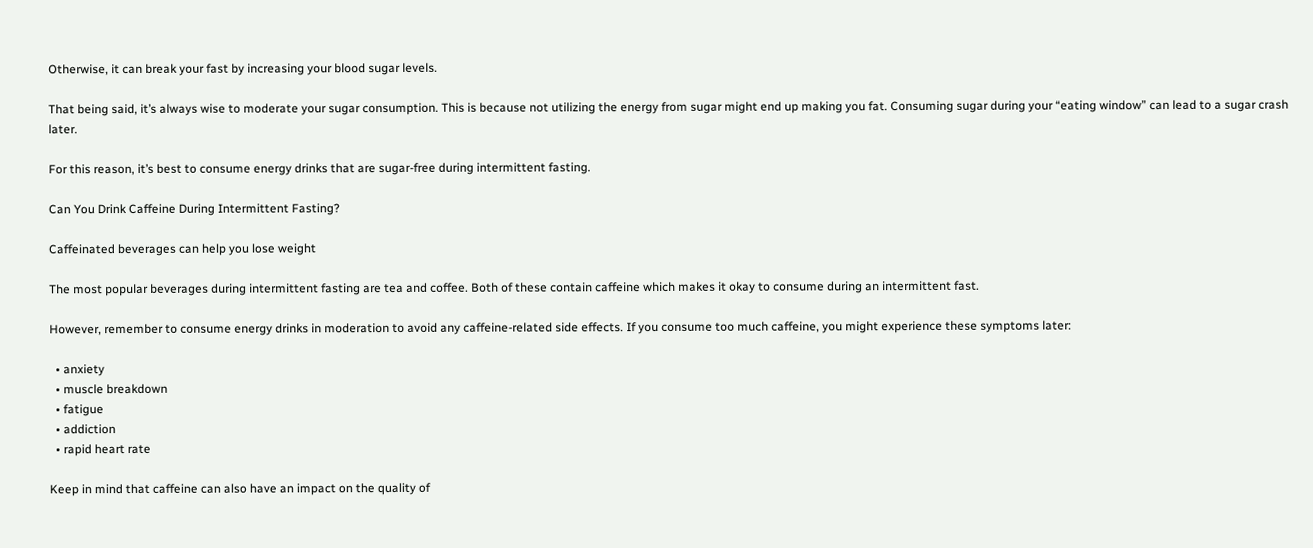Otherwise, it can break your fast by increasing your blood sugar levels.

That being said, it’s always wise to moderate your sugar consumption. This is because not utilizing the energy from sugar might end up making you fat. Consuming sugar during your “eating window” can lead to a sugar crash later.

For this reason, it’s best to consume energy drinks that are sugar-free during intermittent fasting.

Can You Drink Caffeine During Intermittent Fasting?

Caffeinated beverages can help you lose weight

The most popular beverages during intermittent fasting are tea and coffee. Both of these contain caffeine which makes it okay to consume during an intermittent fast.

However, remember to consume energy drinks in moderation to avoid any caffeine-related side effects. If you consume too much caffeine, you might experience these symptoms later:

  • anxiety
  • muscle breakdown
  • fatigue
  • addiction
  • rapid heart rate

Keep in mind that caffeine can also have an impact on the quality of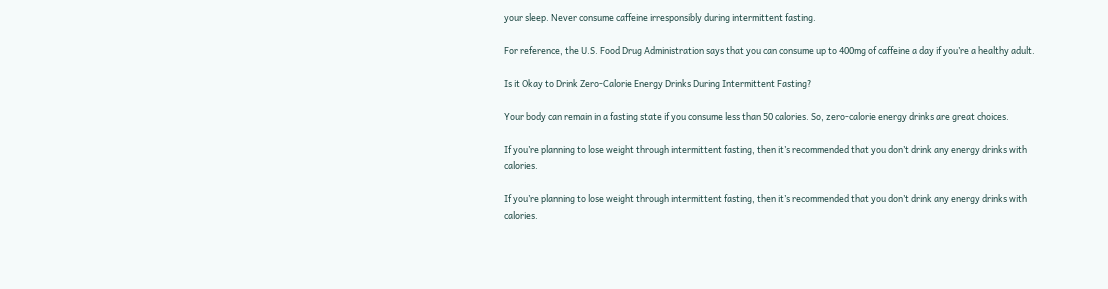your sleep. Never consume caffeine irresponsibly during intermittent fasting.

For reference, the U.S. Food Drug Administration says that you can consume up to 400mg of caffeine a day if you’re a healthy adult.

Is it Okay to Drink Zero-Calorie Energy Drinks During Intermittent Fasting?

Your body can remain in a fasting state if you consume less than 50 calories. So, zero-calorie energy drinks are great choices.

If you’re planning to lose weight through intermittent fasting, then it’s recommended that you don’t drink any energy drinks with calories.

If you’re planning to lose weight through intermittent fasting, then it’s recommended that you don’t drink any energy drinks with calories.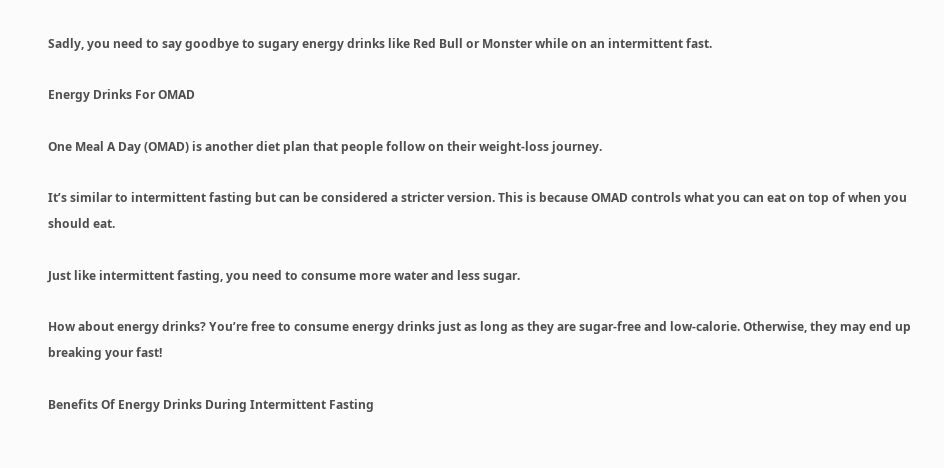Sadly, you need to say goodbye to sugary energy drinks like Red Bull or Monster while on an intermittent fast.

Energy Drinks For OMAD

One Meal A Day (OMAD) is another diet plan that people follow on their weight-loss journey.

It’s similar to intermittent fasting but can be considered a stricter version. This is because OMAD controls what you can eat on top of when you should eat.

Just like intermittent fasting, you need to consume more water and less sugar.

How about energy drinks? You’re free to consume energy drinks just as long as they are sugar-free and low-calorie. Otherwise, they may end up breaking your fast!

Benefits Of Energy Drinks During Intermittent Fasting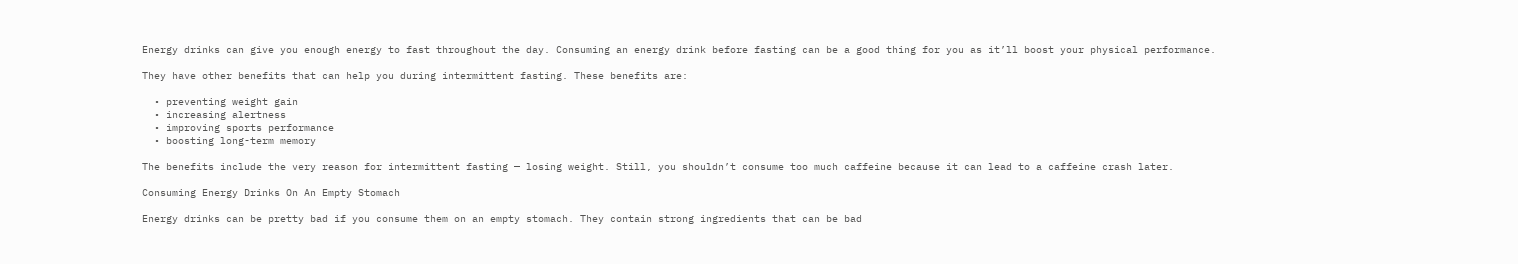Energy drinks can give you enough energy to fast throughout the day. Consuming an energy drink before fasting can be a good thing for you as it’ll boost your physical performance.

They have other benefits that can help you during intermittent fasting. These benefits are:

  • preventing weight gain
  • increasing alertness
  • improving sports performance
  • boosting long-term memory

The benefits include the very reason for intermittent fasting — losing weight. Still, you shouldn’t consume too much caffeine because it can lead to a caffeine crash later.

Consuming Energy Drinks On An Empty Stomach

Energy drinks can be pretty bad if you consume them on an empty stomach. They contain strong ingredients that can be bad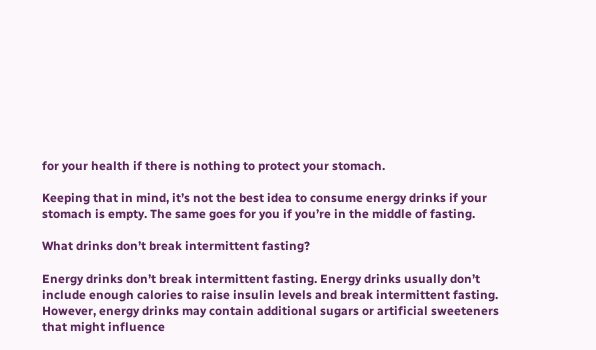for your health if there is nothing to protect your stomach.

Keeping that in mind, it’s not the best idea to consume energy drinks if your stomach is empty. The same goes for you if you’re in the middle of fasting.

What drinks don’t break intermittent fasting?

Energy drinks don’t break intermittent fasting. Energy drinks usually don’t include enough calories to raise insulin levels and break intermittent fasting. However, energy drinks may contain additional sugars or artificial sweeteners that might influence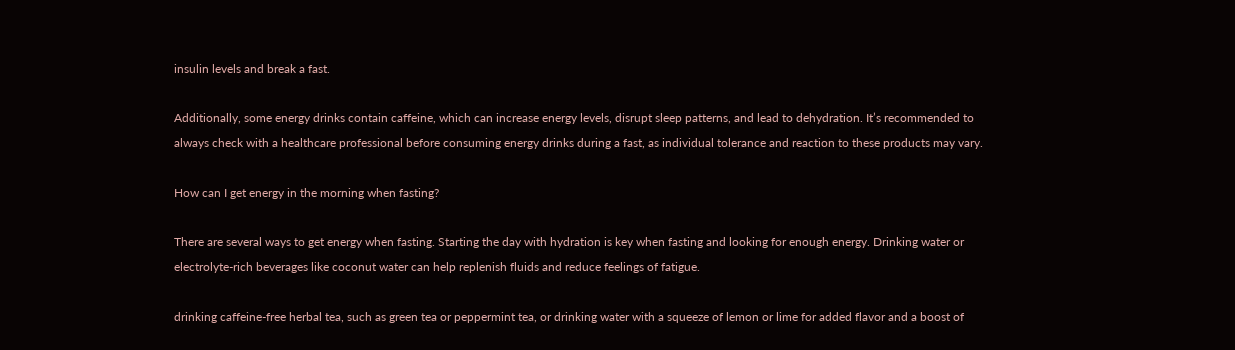insulin levels and break a fast.

Additionally, some energy drinks contain caffeine, which can increase energy levels, disrupt sleep patterns, and lead to dehydration. It’s recommended to always check with a healthcare professional before consuming energy drinks during a fast, as individual tolerance and reaction to these products may vary.

How can I get energy in the morning when fasting?

There are several ways to get energy when fasting. Starting the day with hydration is key when fasting and looking for enough energy. Drinking water or electrolyte-rich beverages like coconut water can help replenish fluids and reduce feelings of fatigue.

drinking caffeine-free herbal tea, such as green tea or peppermint tea, or drinking water with a squeeze of lemon or lime for added flavor and a boost of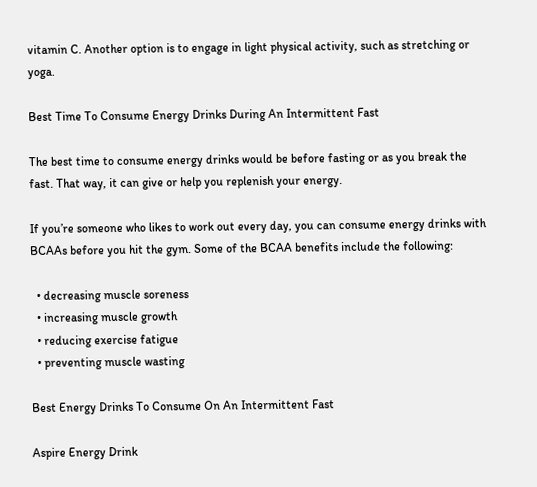vitamin C. Another option is to engage in light physical activity, such as stretching or yoga.

Best Time To Consume Energy Drinks During An Intermittent Fast

The best time to consume energy drinks would be before fasting or as you break the fast. That way, it can give or help you replenish your energy.

If you’re someone who likes to work out every day, you can consume energy drinks with BCAAs before you hit the gym. Some of the BCAA benefits include the following:

  • decreasing muscle soreness
  • increasing muscle growth
  • reducing exercise fatigue
  • preventing muscle wasting

Best Energy Drinks To Consume On An Intermittent Fast

Aspire Energy Drink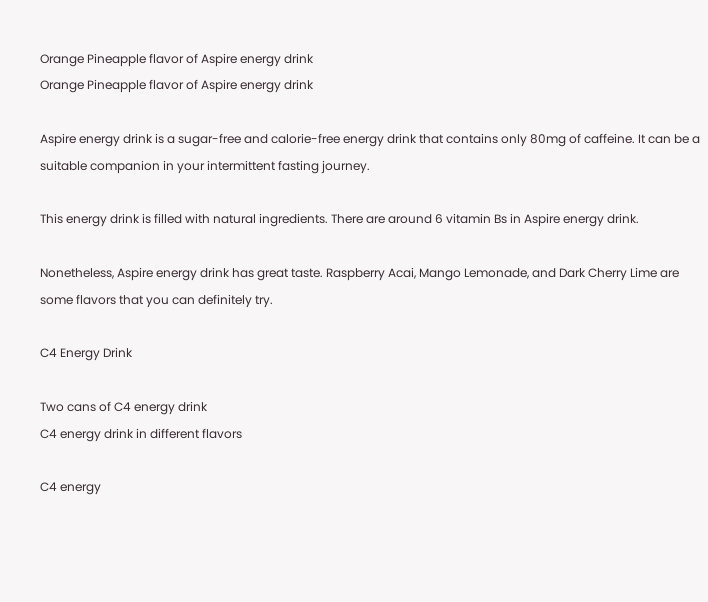Orange Pineapple flavor of Aspire energy drink
Orange Pineapple flavor of Aspire energy drink

Aspire energy drink is a sugar-free and calorie-free energy drink that contains only 80mg of caffeine. It can be a suitable companion in your intermittent fasting journey.

This energy drink is filled with natural ingredients. There are around 6 vitamin Bs in Aspire energy drink.

Nonetheless, Aspire energy drink has great taste. Raspberry Acai, Mango Lemonade, and Dark Cherry Lime are some flavors that you can definitely try.

C4 Energy Drink

Two cans of C4 energy drink
C4 energy drink in different flavors

C4 energy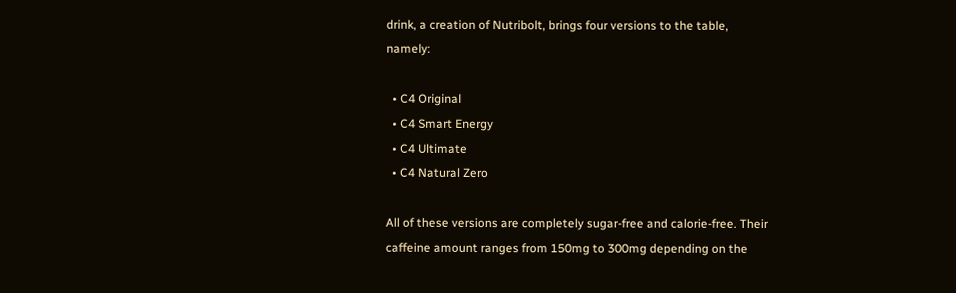drink, a creation of Nutribolt, brings four versions to the table, namely:

  • C4 Original
  • C4 Smart Energy
  • C4 Ultimate
  • C4 Natural Zero

All of these versions are completely sugar-free and calorie-free. Their caffeine amount ranges from 150mg to 300mg depending on the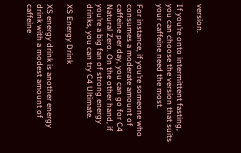version.

If you’re onto intermittent fasting, you can choose the version that suits your caffeine need the most.

For instance, if you’re someone who consumes a moderate amount of caffeine per day, you can go for C4 Natural Zero. On the other hand, if you’re a big fan of strong energy drinks, you can try C4 Ultimate.

XS Energy Drink

XS energy drink is another energy drink with a modest amount of caffeine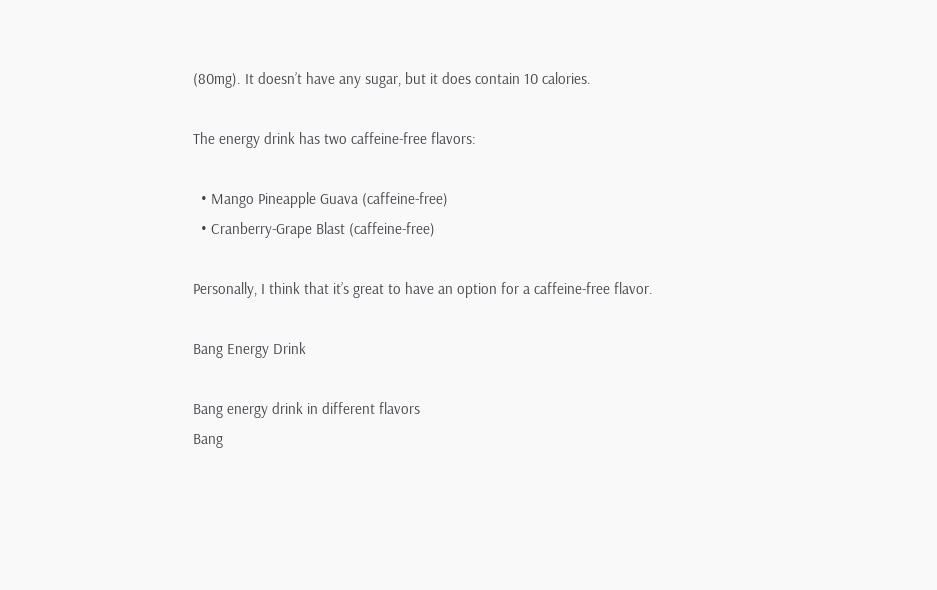(80mg). It doesn’t have any sugar, but it does contain 10 calories.

The energy drink has two caffeine-free flavors:

  • Mango Pineapple Guava (caffeine-free)
  • Cranberry-Grape Blast (caffeine-free)

Personally, I think that it’s great to have an option for a caffeine-free flavor.

Bang Energy Drink

Bang energy drink in different flavors
Bang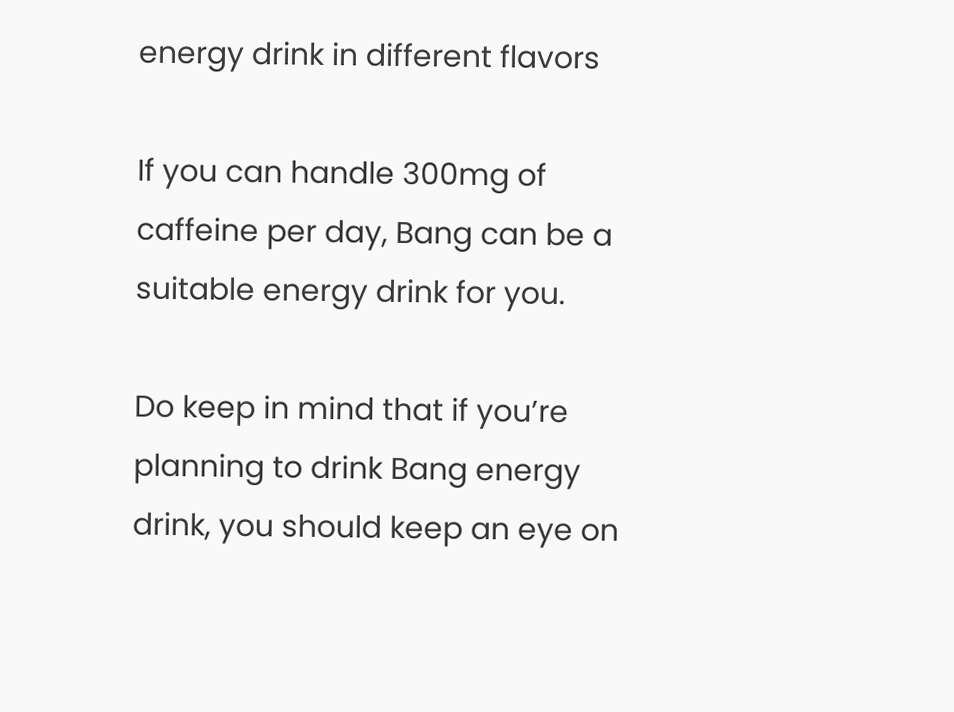energy drink in different flavors

If you can handle 300mg of caffeine per day, Bang can be a suitable energy drink for you.

Do keep in mind that if you’re planning to drink Bang energy drink, you should keep an eye on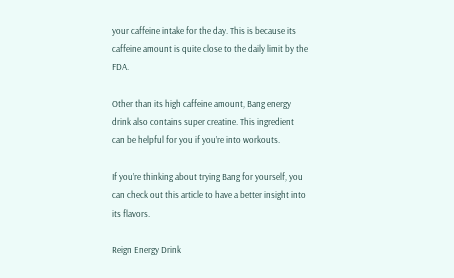your caffeine intake for the day. This is because its caffeine amount is quite close to the daily limit by the FDA.

Other than its high caffeine amount, Bang energy drink also contains super creatine. This ingredient can be helpful for you if you’re into workouts.

If you’re thinking about trying Bang for yourself, you can check out this article to have a better insight into its flavors.

Reign Energy Drink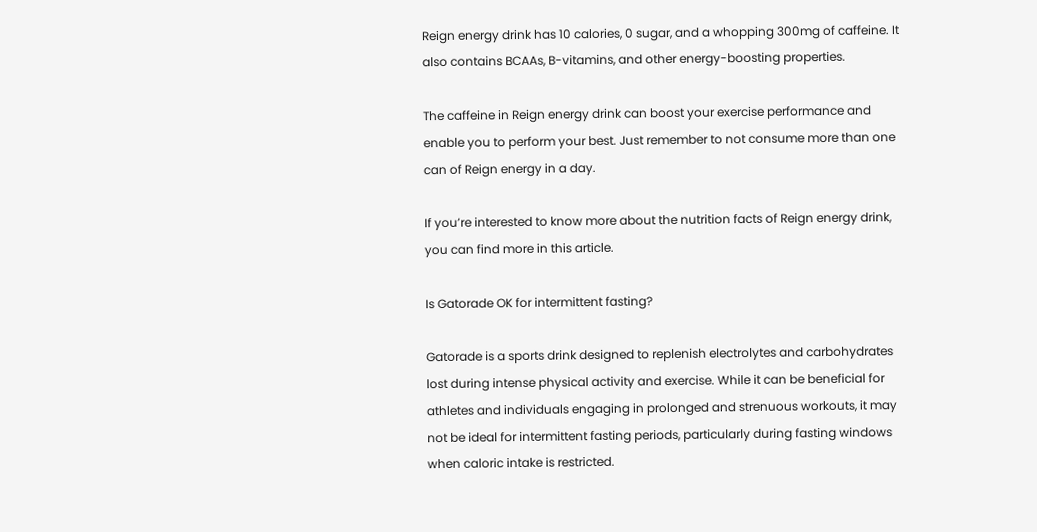Reign energy drink has 10 calories, 0 sugar, and a whopping 300mg of caffeine. It also contains BCAAs, B-vitamins, and other energy-boosting properties.

The caffeine in Reign energy drink can boost your exercise performance and enable you to perform your best. Just remember to not consume more than one can of Reign energy in a day.

If you’re interested to know more about the nutrition facts of Reign energy drink, you can find more in this article.

Is Gatorade OK for intermittent fasting?

Gatorade is a sports drink designed to replenish electrolytes and carbohydrates lost during intense physical activity and exercise. While it can be beneficial for athletes and individuals engaging in prolonged and strenuous workouts, it may not be ideal for intermittent fasting periods, particularly during fasting windows when caloric intake is restricted.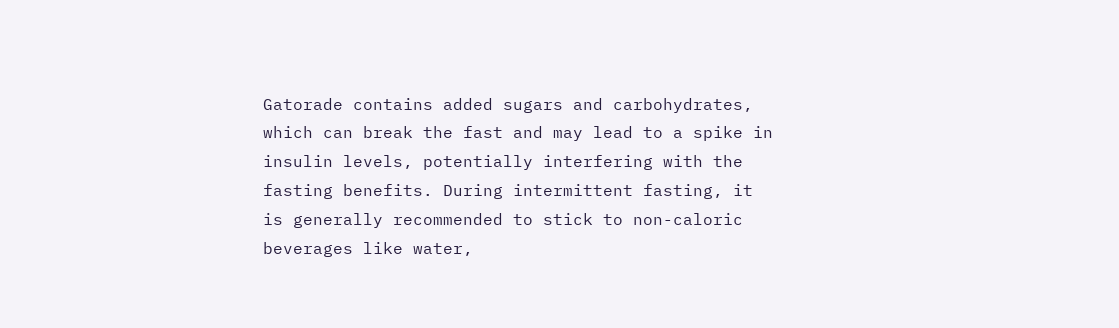Gatorade contains added sugars and carbohydrates, which can break the fast and may lead to a spike in insulin levels, potentially interfering with the fasting benefits. During intermittent fasting, it is generally recommended to stick to non-caloric beverages like water,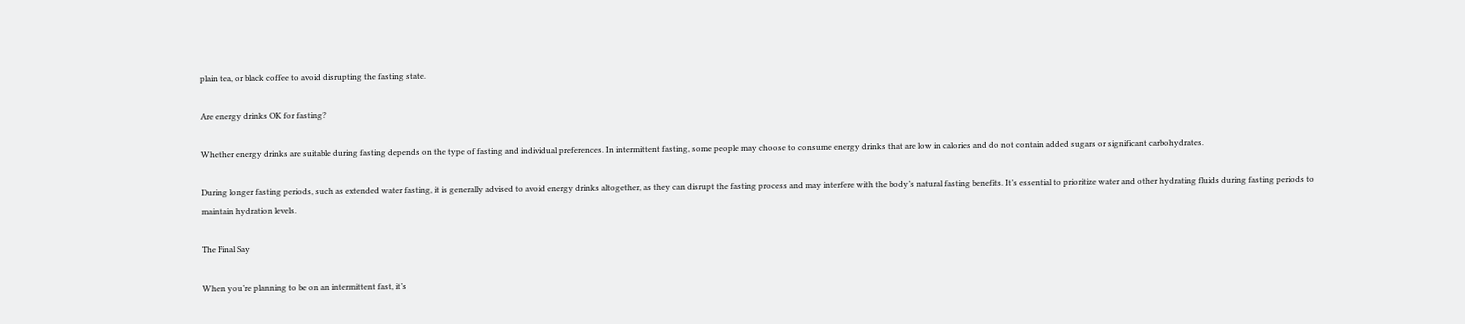plain tea, or black coffee to avoid disrupting the fasting state.

Are energy drinks OK for fasting?

Whether energy drinks are suitable during fasting depends on the type of fasting and individual preferences. In intermittent fasting, some people may choose to consume energy drinks that are low in calories and do not contain added sugars or significant carbohydrates.

During longer fasting periods, such as extended water fasting, it is generally advised to avoid energy drinks altogether, as they can disrupt the fasting process and may interfere with the body’s natural fasting benefits. It’s essential to prioritize water and other hydrating fluids during fasting periods to maintain hydration levels.

The Final Say

When you’re planning to be on an intermittent fast, it’s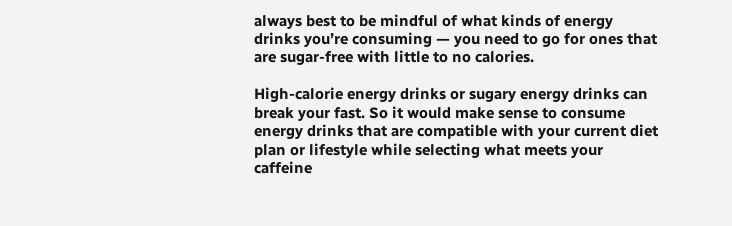always best to be mindful of what kinds of energy drinks you’re consuming — you need to go for ones that are sugar-free with little to no calories.

High-calorie energy drinks or sugary energy drinks can break your fast. So it would make sense to consume energy drinks that are compatible with your current diet plan or lifestyle while selecting what meets your caffeine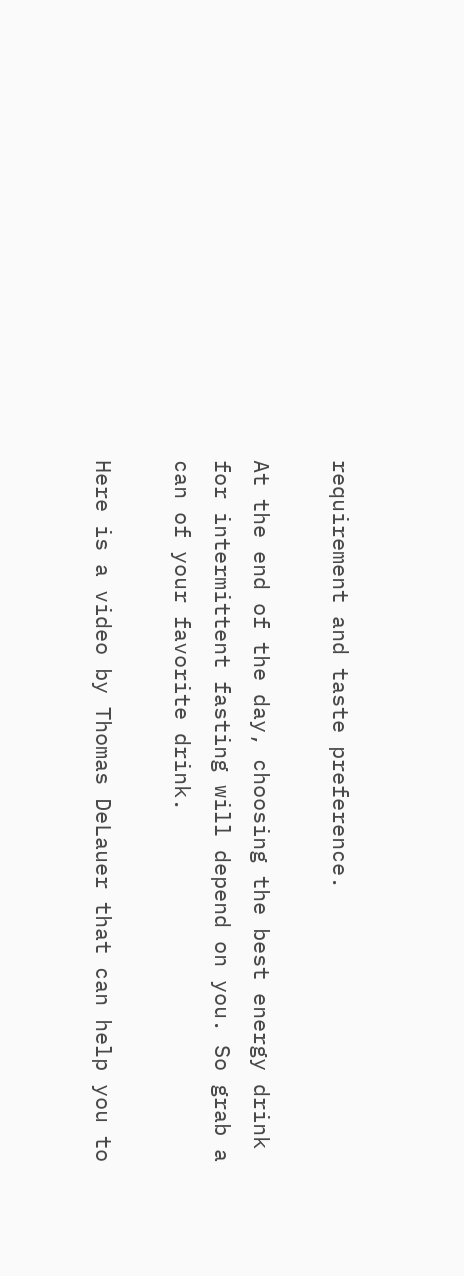requirement and taste preference.

At the end of the day, choosing the best energy drink for intermittent fasting will depend on you. So grab a can of your favorite drink.

Here is a video by Thomas DeLauer that can help you to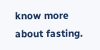know more about fasting.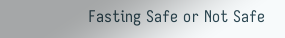Fasting Safe or Not Safe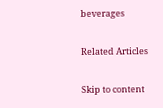beverages

Related Articles

Skip to content